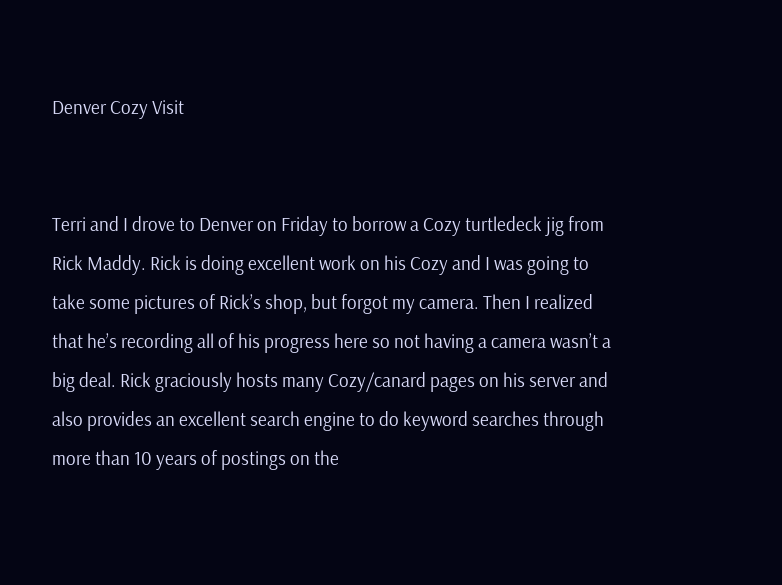Denver Cozy Visit


Terri and I drove to Denver on Friday to borrow a Cozy turtledeck jig from Rick Maddy. Rick is doing excellent work on his Cozy and I was going to take some pictures of Rick’s shop, but forgot my camera. Then I realized that he’s recording all of his progress here so not having a camera wasn’t a big deal. Rick graciously hosts many Cozy/canard pages on his server and also provides an excellent search engine to do keyword searches through more than 10 years of postings on the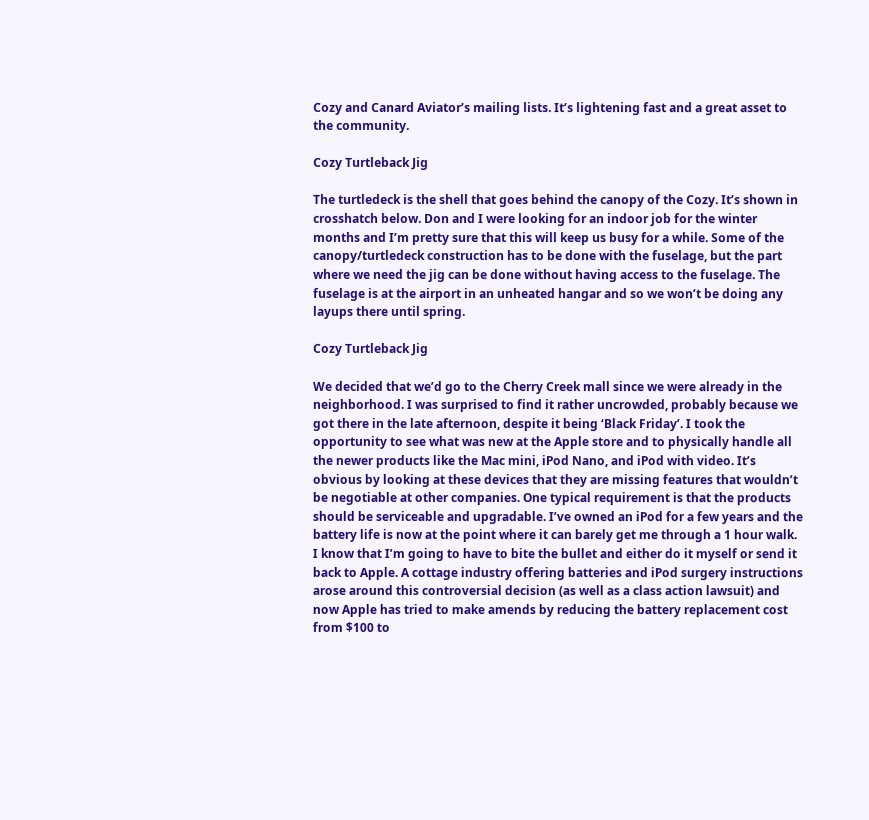Cozy and Canard Aviator’s mailing lists. It’s lightening fast and a great asset to the community.

Cozy Turtleback Jig

The turtledeck is the shell that goes behind the canopy of the Cozy. It’s shown in crosshatch below. Don and I were looking for an indoor job for the winter months and I’m pretty sure that this will keep us busy for a while. Some of the canopy/turtledeck construction has to be done with the fuselage, but the part where we need the jig can be done without having access to the fuselage. The fuselage is at the airport in an unheated hangar and so we won’t be doing any layups there until spring.

Cozy Turtleback Jig

We decided that we’d go to the Cherry Creek mall since we were already in the neighborhood. I was surprised to find it rather uncrowded, probably because we got there in the late afternoon, despite it being ‘Black Friday’. I took the opportunity to see what was new at the Apple store and to physically handle all the newer products like the Mac mini, iPod Nano, and iPod with video. It’s obvious by looking at these devices that they are missing features that wouldn’t be negotiable at other companies. One typical requirement is that the products should be serviceable and upgradable. I’ve owned an iPod for a few years and the battery life is now at the point where it can barely get me through a 1 hour walk. I know that I’m going to have to bite the bullet and either do it myself or send it back to Apple. A cottage industry offering batteries and iPod surgery instructions arose around this controversial decision (as well as a class action lawsuit) and now Apple has tried to make amends by reducing the battery replacement cost from $100 to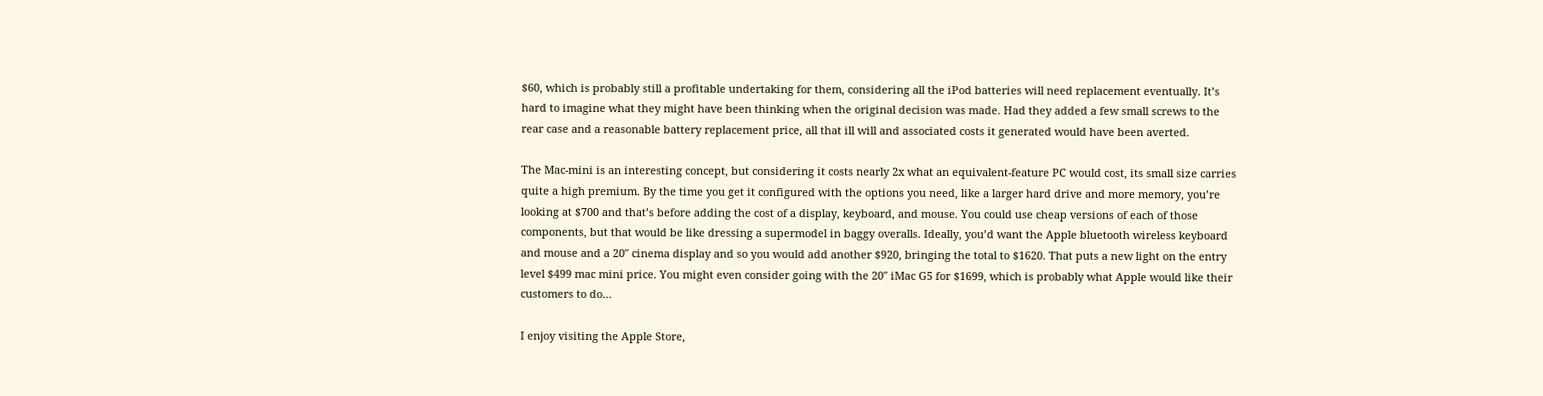$60, which is probably still a profitable undertaking for them, considering all the iPod batteries will need replacement eventually. It’s hard to imagine what they might have been thinking when the original decision was made. Had they added a few small screws to the rear case and a reasonable battery replacement price, all that ill will and associated costs it generated would have been averted.

The Mac-mini is an interesting concept, but considering it costs nearly 2x what an equivalent-feature PC would cost, its small size carries quite a high premium. By the time you get it configured with the options you need, like a larger hard drive and more memory, you’re looking at $700 and that’s before adding the cost of a display, keyboard, and mouse. You could use cheap versions of each of those components, but that would be like dressing a supermodel in baggy overalls. Ideally, you’d want the Apple bluetooth wireless keyboard and mouse and a 20″ cinema display and so you would add another $920, bringing the total to $1620. That puts a new light on the entry level $499 mac mini price. You might even consider going with the 20″ iMac G5 for $1699, which is probably what Apple would like their customers to do…

I enjoy visiting the Apple Store,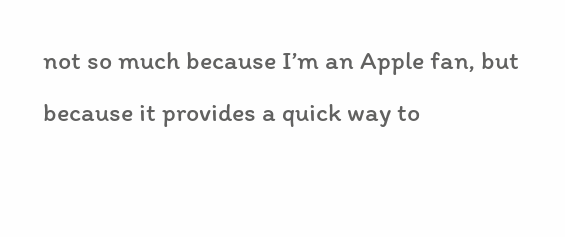not so much because I’m an Apple fan, but because it provides a quick way to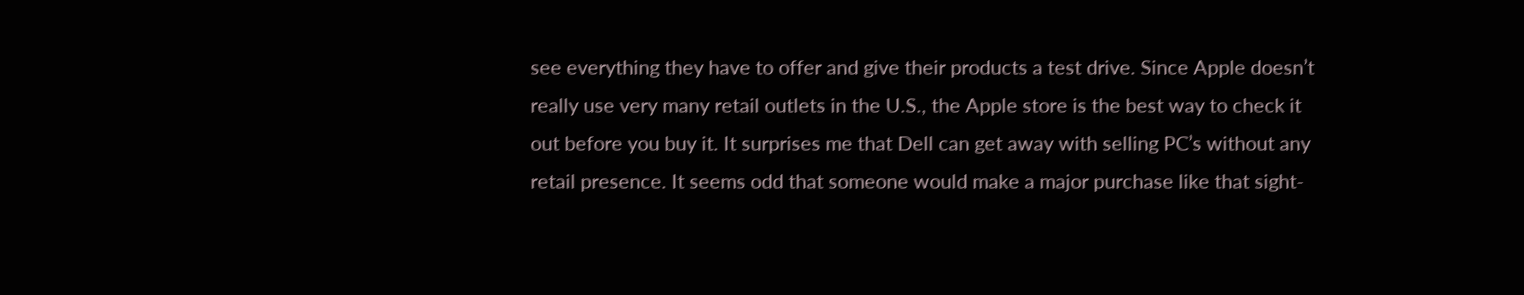see everything they have to offer and give their products a test drive. Since Apple doesn’t really use very many retail outlets in the U.S., the Apple store is the best way to check it out before you buy it. It surprises me that Dell can get away with selling PC’s without any retail presence. It seems odd that someone would make a major purchase like that sight-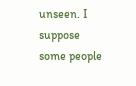unseen. I suppose some people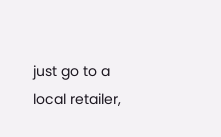just go to a local retailer,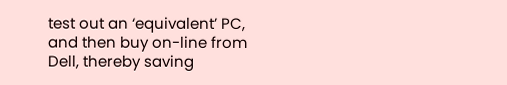test out an ‘equivalent’ PC, and then buy on-line from Dell, thereby saving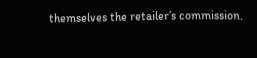themselves the retailer’s commission.